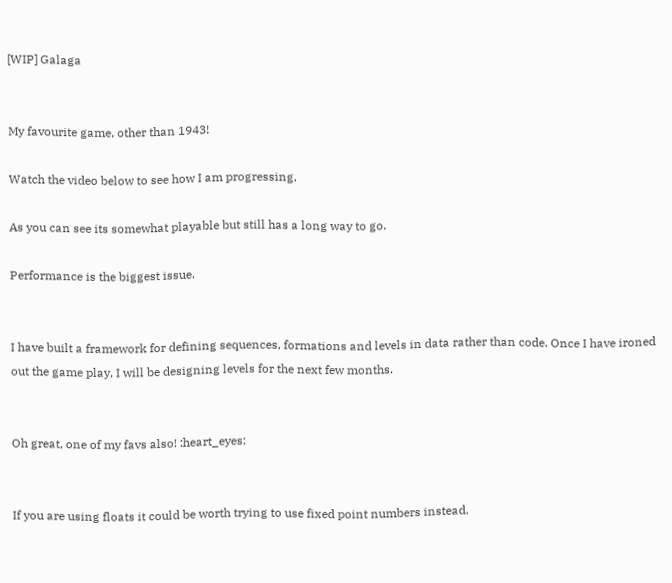[WIP] Galaga


My favourite game, other than 1943!

Watch the video below to see how I am progressing.

As you can see its somewhat playable but still has a long way to go.

Performance is the biggest issue.


I have built a framework for defining sequences, formations and levels in data rather than code. Once I have ironed out the game play, I will be designing levels for the next few months.


Oh great, one of my favs also! :heart_eyes:


If you are using floats it could be worth trying to use fixed point numbers instead.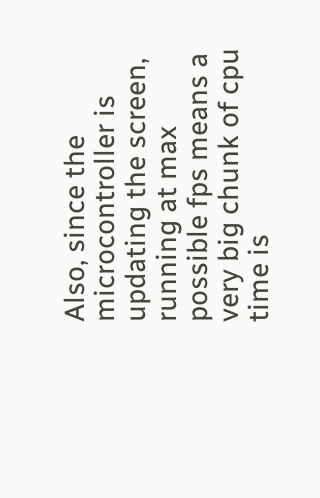Also, since the microcontroller is updating the screen, running at max possible fps means a very big chunk of cpu time is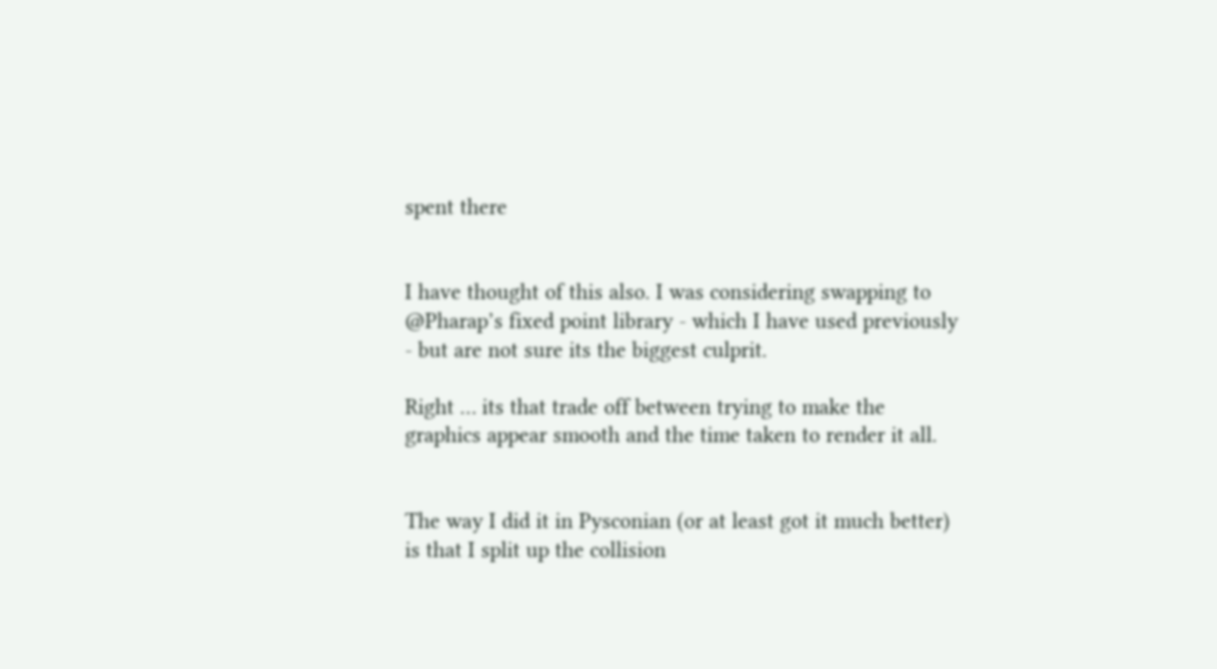spent there


I have thought of this also. I was considering swapping to @Pharap’s fixed point library - which I have used previously - but are not sure its the biggest culprit.

Right … its that trade off between trying to make the graphics appear smooth and the time taken to render it all.


The way I did it in Pysconian (or at least got it much better) is that I split up the collision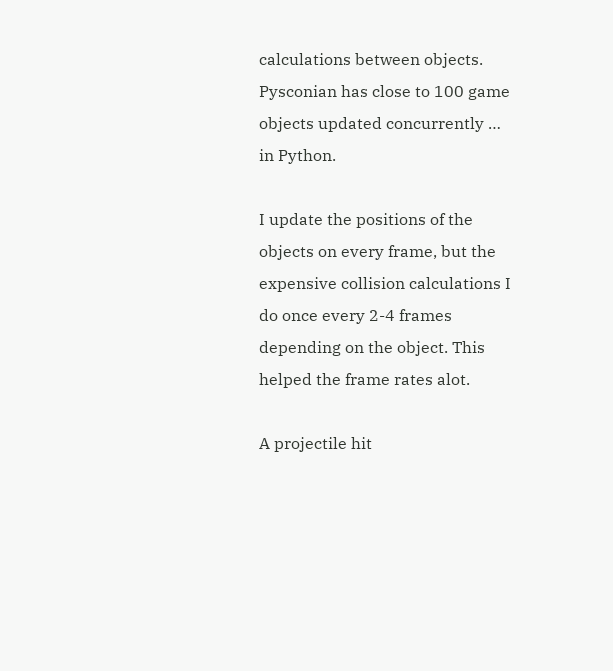calculations between objects. Pysconian has close to 100 game objects updated concurrently … in Python.

I update the positions of the objects on every frame, but the expensive collision calculations I do once every 2-4 frames depending on the object. This helped the frame rates alot.

A projectile hit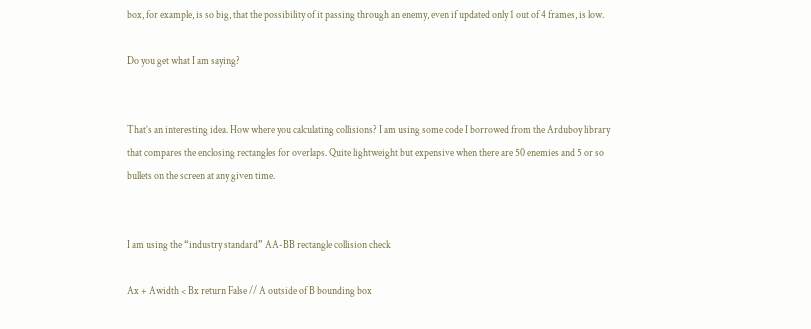box, for example, is so big, that the possibility of it passing through an enemy, even if updated only 1 out of 4 frames, is low.

Do you get what I am saying?


That’s an interesting idea. How where you calculating collisions? I am using some code I borrowed from the Arduboy library that compares the enclosing rectangles for overlaps. Quite lightweight but expensive when there are 50 enemies and 5 or so bullets on the screen at any given time.


I am using the “industry standard” AA-BB rectangle collision check

Ax + Awidth < Bx return False // A outside of B bounding box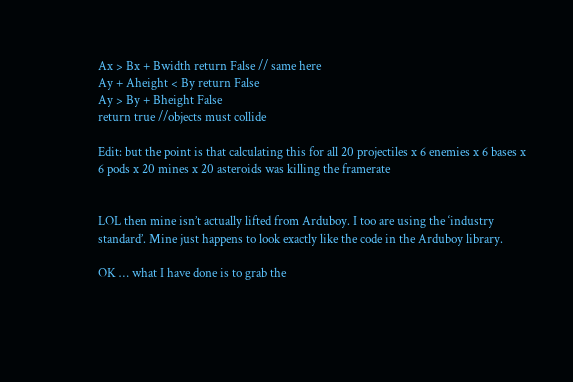Ax > Bx + Bwidth return False // same here
Ay + Aheight < By return False
Ay > By + Bheight False
return true //objects must collide

Edit: but the point is that calculating this for all 20 projectiles x 6 enemies x 6 bases x 6 pods x 20 mines x 20 asteroids was killing the framerate


LOL then mine isn’t actually lifted from Arduboy. I too are using the ‘industry standard’. Mine just happens to look exactly like the code in the Arduboy library.

OK … what I have done is to grab the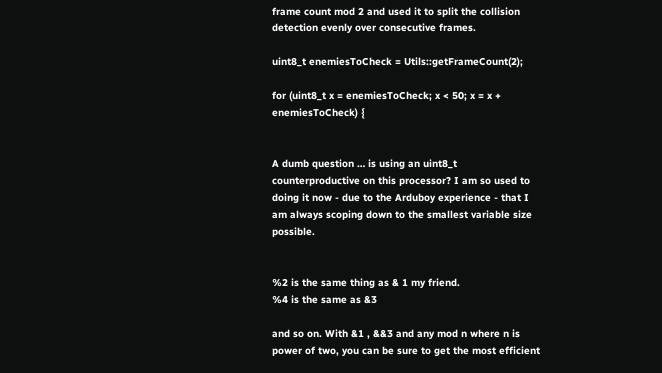frame count mod 2 and used it to split the collision detection evenly over consecutive frames.

uint8_t enemiesToCheck = Utils::getFrameCount(2);

for (uint8_t x = enemiesToCheck; x < 50; x = x + enemiesToCheck) {


A dumb question … is using an uint8_t counterproductive on this processor? I am so used to doing it now - due to the Arduboy experience - that I am always scoping down to the smallest variable size possible.


%2 is the same thing as & 1 my friend.
%4 is the same as &3

and so on. With &1 , &&3 and any mod n where n is power of two, you can be sure to get the most efficient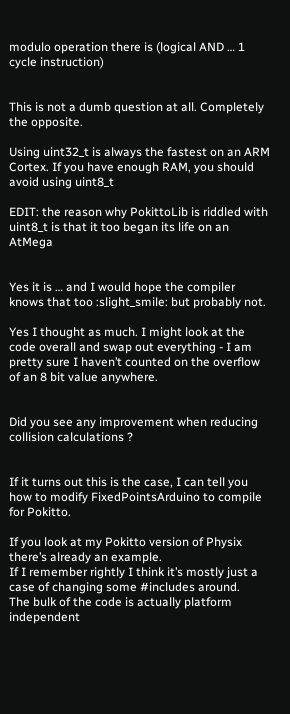modulo operation there is (logical AND … 1 cycle instruction)


This is not a dumb question at all. Completely the opposite.

Using uint32_t is always the fastest on an ARM Cortex. If you have enough RAM, you should avoid using uint8_t

EDIT: the reason why PokittoLib is riddled with uint8_t is that it too began its life on an AtMega


Yes it is … and I would hope the compiler knows that too :slight_smile: but probably not.

Yes I thought as much. I might look at the code overall and swap out everything - I am pretty sure I haven’t counted on the overflow of an 8 bit value anywhere.


Did you see any improvement when reducing collision calculations ?


If it turns out this is the case, I can tell you how to modify FixedPointsArduino to compile for Pokitto.

If you look at my Pokitto version of Physix there’s already an example.
If I remember rightly I think it’s mostly just a case of changing some #includes around.
The bulk of the code is actually platform independent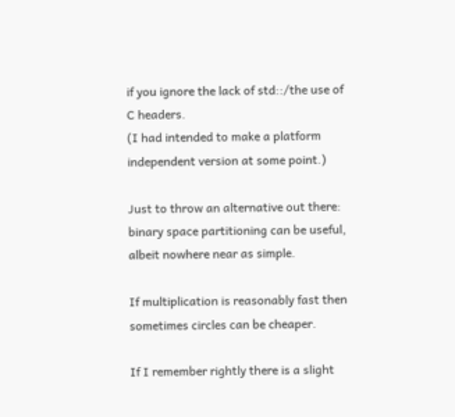if you ignore the lack of std::/the use of C headers.
(I had intended to make a platform independent version at some point.)

Just to throw an alternative out there: binary space partitioning can be useful, albeit nowhere near as simple.

If multiplication is reasonably fast then sometimes circles can be cheaper.

If I remember rightly there is a slight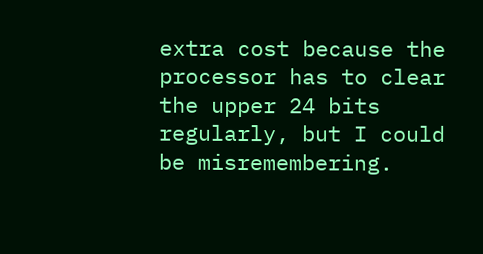extra cost because the processor has to clear the upper 24 bits regularly, but I could be misremembering.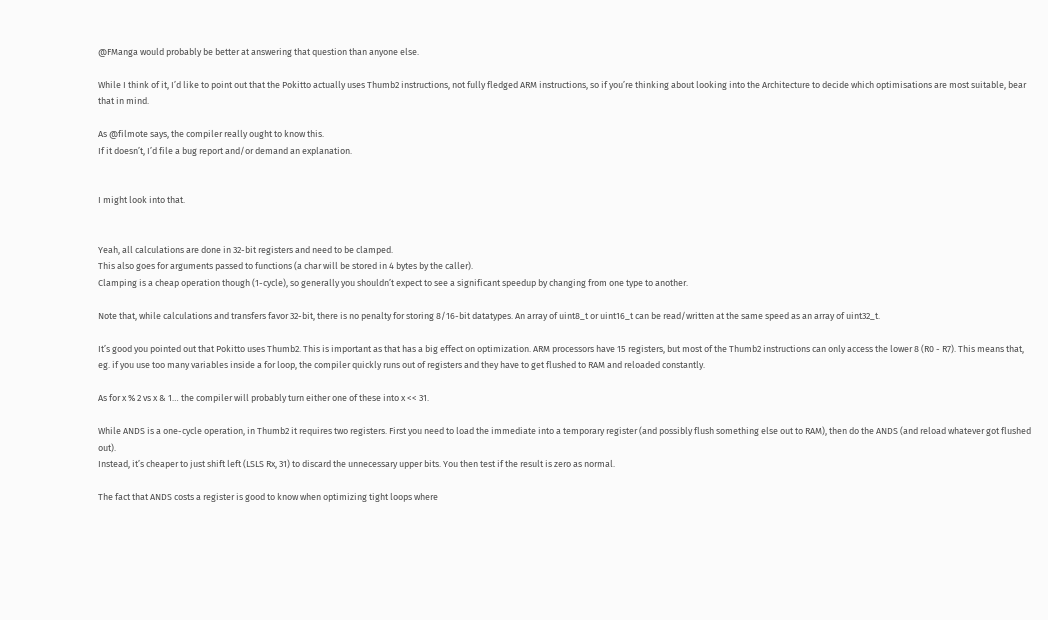@FManga would probably be better at answering that question than anyone else.

While I think of it, I’d like to point out that the Pokitto actually uses Thumb2 instructions, not fully fledged ARM instructions, so if you’re thinking about looking into the Architecture to decide which optimisations are most suitable, bear that in mind.

As @filmote says, the compiler really ought to know this.
If it doesn’t, I’d file a bug report and/or demand an explanation.


I might look into that.


Yeah, all calculations are done in 32-bit registers and need to be clamped.
This also goes for arguments passed to functions (a char will be stored in 4 bytes by the caller).
Clamping is a cheap operation though (1-cycle), so generally you shouldn’t expect to see a significant speedup by changing from one type to another.

Note that, while calculations and transfers favor 32-bit, there is no penalty for storing 8/16-bit datatypes. An array of uint8_t or uint16_t can be read/written at the same speed as an array of uint32_t.

It’s good you pointed out that Pokitto uses Thumb2. This is important as that has a big effect on optimization. ARM processors have 15 registers, but most of the Thumb2 instructions can only access the lower 8 (R0 - R7). This means that, eg. if you use too many variables inside a for loop, the compiler quickly runs out of registers and they have to get flushed to RAM and reloaded constantly.

As for x % 2 vs x & 1… the compiler will probably turn either one of these into x << 31.

While ANDS is a one-cycle operation, in Thumb2 it requires two registers. First you need to load the immediate into a temporary register (and possibly flush something else out to RAM), then do the ANDS (and reload whatever got flushed out).
Instead, it’s cheaper to just shift left (LSLS Rx, 31) to discard the unnecessary upper bits. You then test if the result is zero as normal.

The fact that ANDS costs a register is good to know when optimizing tight loops where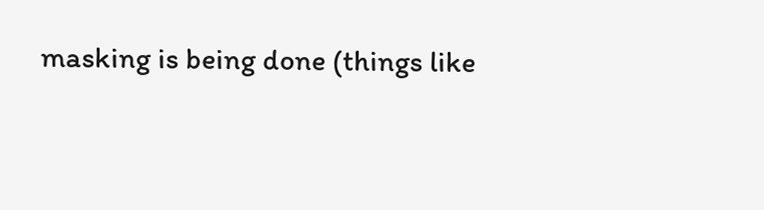masking is being done (things like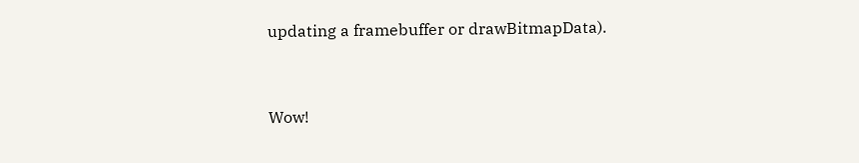updating a framebuffer or drawBitmapData).


Wow!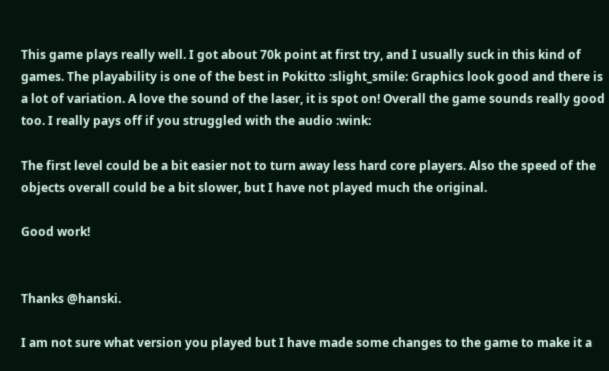This game plays really well. I got about 70k point at first try, and I usually suck in this kind of games. The playability is one of the best in Pokitto :slight_smile: Graphics look good and there is a lot of variation. A love the sound of the laser, it is spot on! Overall the game sounds really good too. I really pays off if you struggled with the audio :wink:

The first level could be a bit easier not to turn away less hard core players. Also the speed of the objects overall could be a bit slower, but I have not played much the original.

Good work!


Thanks @hanski.

I am not sure what version you played but I have made some changes to the game to make it a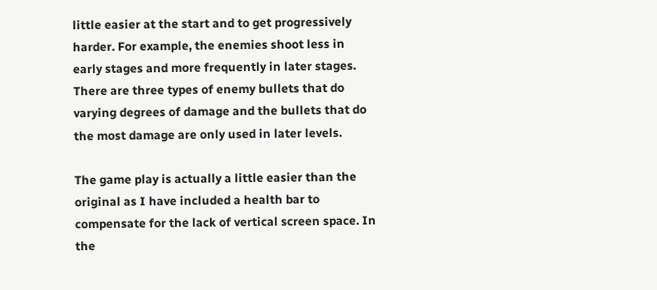little easier at the start and to get progressively harder. For example, the enemies shoot less in early stages and more frequently in later stages. There are three types of enemy bullets that do varying degrees of damage and the bullets that do the most damage are only used in later levels.

The game play is actually a little easier than the original as I have included a health bar to compensate for the lack of vertical screen space. In the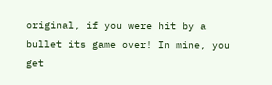original, if you were hit by a bullet its game over! In mine, you get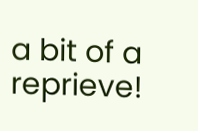a bit of a reprieve!